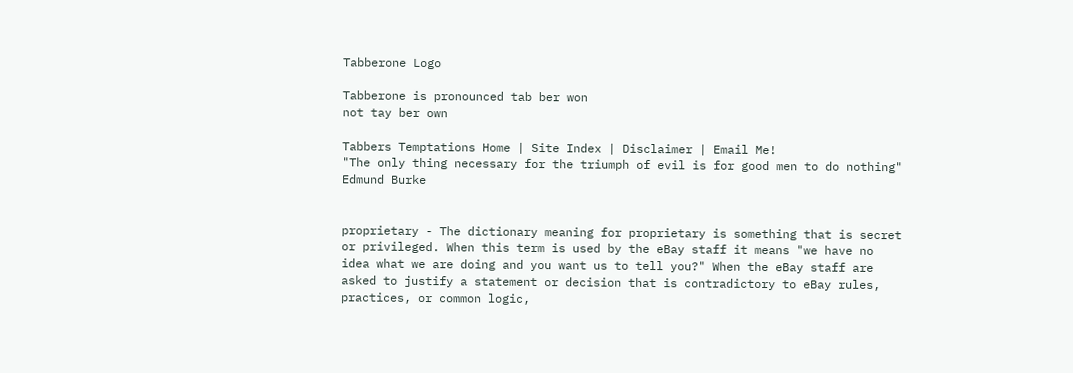Tabberone Logo

Tabberone is pronounced tab ber won
not tay ber own

Tabbers Temptations Home | Site Index | Disclaimer | Email Me!
"The only thing necessary for the triumph of evil is for good men to do nothing"
Edmund Burke


proprietary - The dictionary meaning for proprietary is something that is secret or privileged. When this term is used by the eBay staff it means "we have no idea what we are doing and you want us to tell you?" When the eBay staff are asked to justify a statement or decision that is contradictory to eBay rules, practices, or common logic,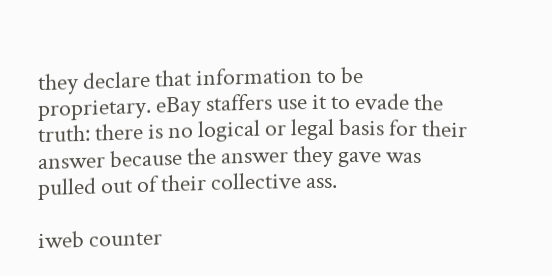they declare that information to be proprietary. eBay staffers use it to evade the truth: there is no logical or legal basis for their answer because the answer they gave was pulled out of their collective ass.

iweb counter